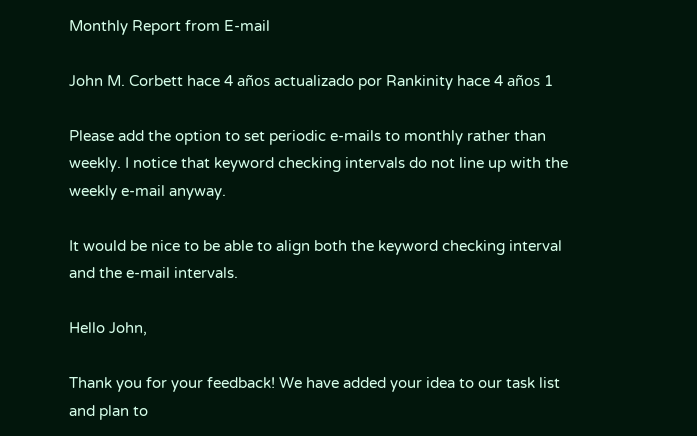Monthly Report from E-mail

John M. Corbett hace 4 años actualizado por Rankinity hace 4 años 1

Please add the option to set periodic e-mails to monthly rather than weekly. I notice that keyword checking intervals do not line up with the weekly e-mail anyway.

It would be nice to be able to align both the keyword checking interval and the e-mail intervals.

Hello John,

Thank you for your feedback! We have added your idea to our task list and plan to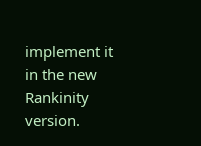implement it in the new Rankinity version.